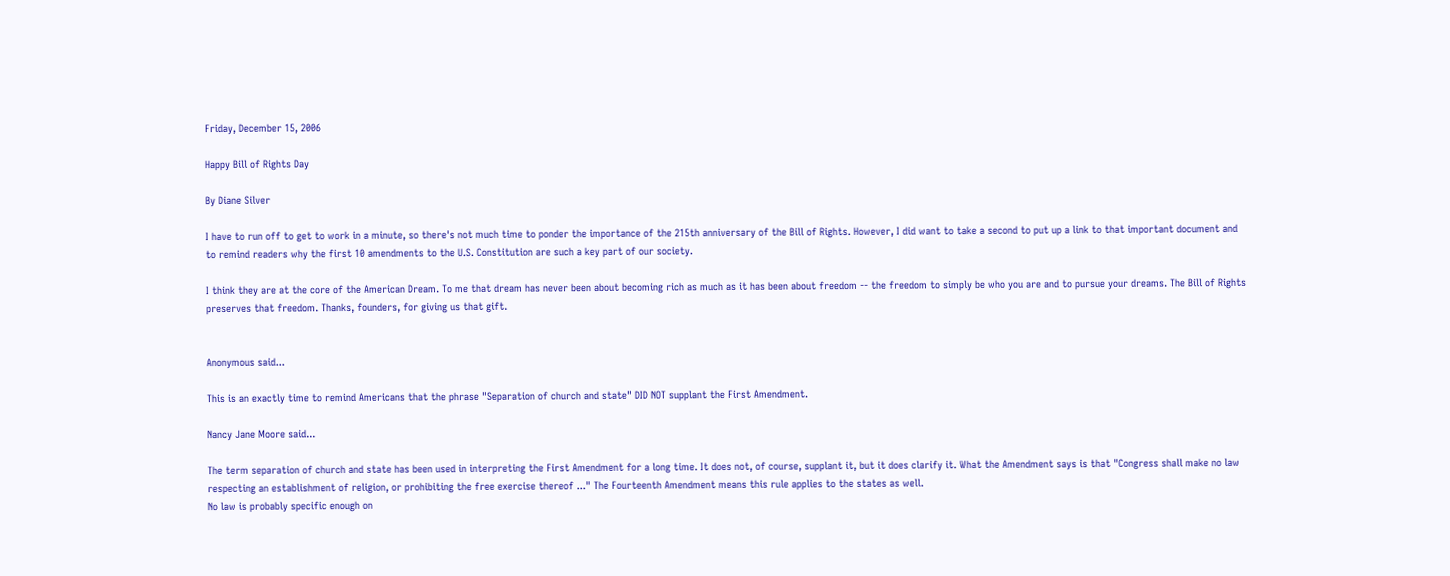Friday, December 15, 2006

Happy Bill of Rights Day

By Diane Silver

I have to run off to get to work in a minute, so there's not much time to ponder the importance of the 215th anniversary of the Bill of Rights. However, I did want to take a second to put up a link to that important document and to remind readers why the first 10 amendments to the U.S. Constitution are such a key part of our society.

I think they are at the core of the American Dream. To me that dream has never been about becoming rich as much as it has been about freedom -- the freedom to simply be who you are and to pursue your dreams. The Bill of Rights preserves that freedom. Thanks, founders, for giving us that gift.


Anonymous said...

This is an exactly time to remind Americans that the phrase "Separation of church and state" DID NOT supplant the First Amendment.

Nancy Jane Moore said...

The term separation of church and state has been used in interpreting the First Amendment for a long time. It does not, of course, supplant it, but it does clarify it. What the Amendment says is that "Congress shall make no law respecting an establishment of religion, or prohibiting the free exercise thereof ..." The Fourteenth Amendment means this rule applies to the states as well.
No law is probably specific enough on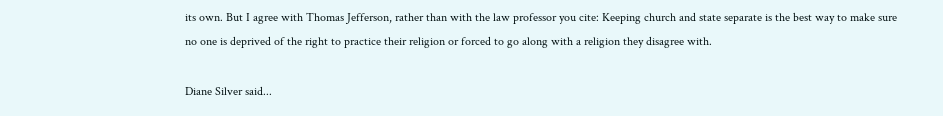its own. But I agree with Thomas Jefferson, rather than with the law professor you cite: Keeping church and state separate is the best way to make sure no one is deprived of the right to practice their religion or forced to go along with a religion they disagree with.

Diane Silver said...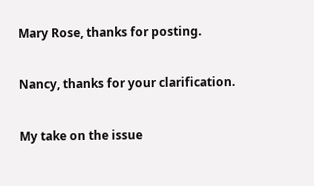Mary Rose, thanks for posting.

Nancy, thanks for your clarification.

My take on the issue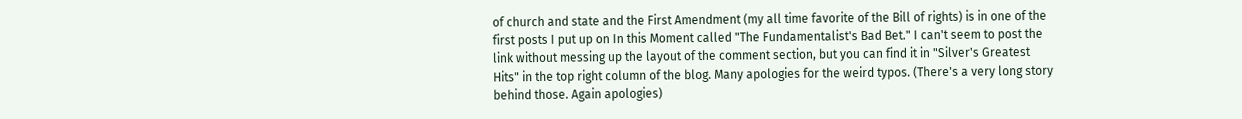of church and state and the First Amendment (my all time favorite of the Bill of rights) is in one of the first posts I put up on In this Moment called "The Fundamentalist's Bad Bet." I can't seem to post the link without messing up the layout of the comment section, but you can find it in "Silver's Greatest Hits" in the top right column of the blog. Many apologies for the weird typos. (There's a very long story behind those. Again apologies)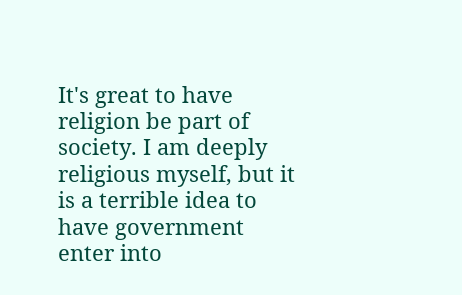It's great to have religion be part of society. I am deeply religious myself, but it is a terrible idea to have government enter into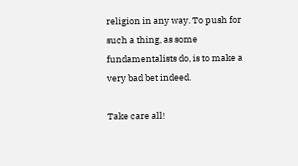religion in any way. To push for such a thing, as some fundamentalists do, is to make a very bad bet indeed.

Take care all!